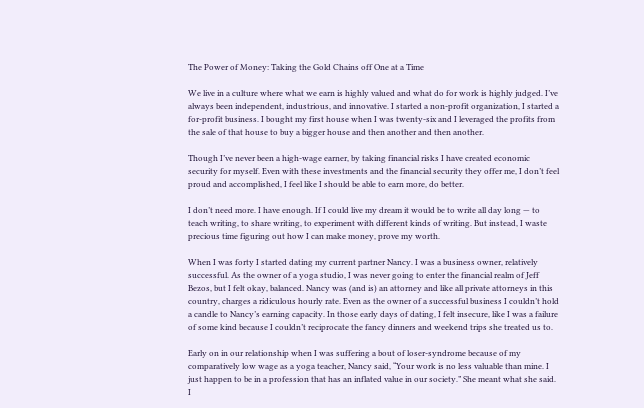The Power of Money: Taking the Gold Chains off One at a Time

We live in a culture where what we earn is highly valued and what do for work is highly judged. I’ve always been independent, industrious, and innovative. I started a non-profit organization, I started a for-profit business. I bought my first house when I was twenty-six and I leveraged the profits from the sale of that house to buy a bigger house and then another and then another.

Though I’ve never been a high-wage earner, by taking financial risks I have created economic security for myself. Even with these investments and the financial security they offer me, I don’t feel proud and accomplished, I feel like I should be able to earn more, do better.

I don’t need more. I have enough. If I could live my dream it would be to write all day long — to teach writing, to share writing, to experiment with different kinds of writing. But instead, I waste precious time figuring out how I can make money, prove my worth.

When I was forty I started dating my current partner Nancy. I was a business owner, relatively successful. As the owner of a yoga studio, I was never going to enter the financial realm of Jeff Bezos, but I felt okay, balanced. Nancy was (and is) an attorney and like all private attorneys in this country, charges a ridiculous hourly rate. Even as the owner of a successful business I couldn’t hold a candle to Nancy’s earning capacity. In those early days of dating, I felt insecure, like I was a failure of some kind because I couldn’t reciprocate the fancy dinners and weekend trips she treated us to.

Early on in our relationship when I was suffering a bout of loser-syndrome because of my comparatively low wage as a yoga teacher, Nancy said, “Your work is no less valuable than mine. I just happen to be in a profession that has an inflated value in our society.” She meant what she said. I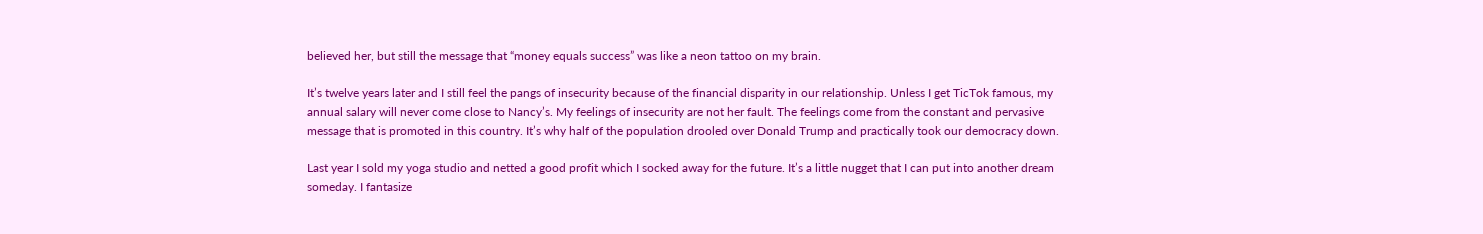believed her, but still the message that “money equals success” was like a neon tattoo on my brain.

It’s twelve years later and I still feel the pangs of insecurity because of the financial disparity in our relationship. Unless I get TicTok famous, my annual salary will never come close to Nancy’s. My feelings of insecurity are not her fault. The feelings come from the constant and pervasive message that is promoted in this country. It’s why half of the population drooled over Donald Trump and practically took our democracy down.

Last year I sold my yoga studio and netted a good profit which I socked away for the future. It’s a little nugget that I can put into another dream someday. I fantasize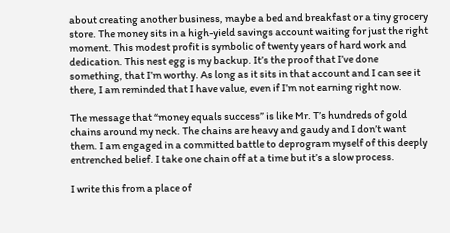about creating another business, maybe a bed and breakfast or a tiny grocery store. The money sits in a high-yield savings account waiting for just the right moment. This modest profit is symbolic of twenty years of hard work and dedication. This nest egg is my backup. It’s the proof that I’ve done something, that I’m worthy. As long as it sits in that account and I can see it there, I am reminded that I have value, even if I’m not earning right now.

The message that “money equals success” is like Mr. T’s hundreds of gold chains around my neck. The chains are heavy and gaudy and I don’t want them. I am engaged in a committed battle to deprogram myself of this deeply entrenched belief. I take one chain off at a time but it’s a slow process.

I write this from a place of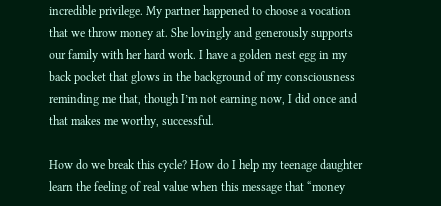incredible privilege. My partner happened to choose a vocation that we throw money at. She lovingly and generously supports our family with her hard work. I have a golden nest egg in my back pocket that glows in the background of my consciousness reminding me that, though I’m not earning now, I did once and that makes me worthy, successful.

How do we break this cycle? How do I help my teenage daughter learn the feeling of real value when this message that “money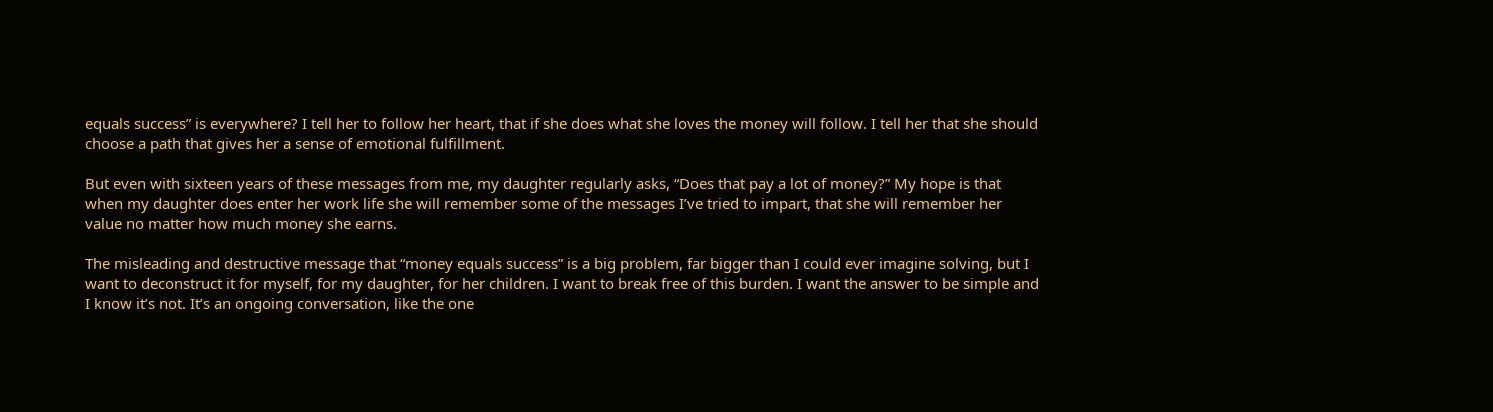equals success” is everywhere? I tell her to follow her heart, that if she does what she loves the money will follow. I tell her that she should choose a path that gives her a sense of emotional fulfillment.

But even with sixteen years of these messages from me, my daughter regularly asks, “Does that pay a lot of money?” My hope is that when my daughter does enter her work life she will remember some of the messages I’ve tried to impart, that she will remember her value no matter how much money she earns.

The misleading and destructive message that “money equals success” is a big problem, far bigger than I could ever imagine solving, but I want to deconstruct it for myself, for my daughter, for her children. I want to break free of this burden. I want the answer to be simple and I know it’s not. It’s an ongoing conversation, like the one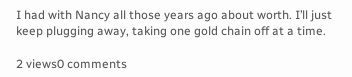I had with Nancy all those years ago about worth. I’ll just keep plugging away, taking one gold chain off at a time.

2 views0 comments